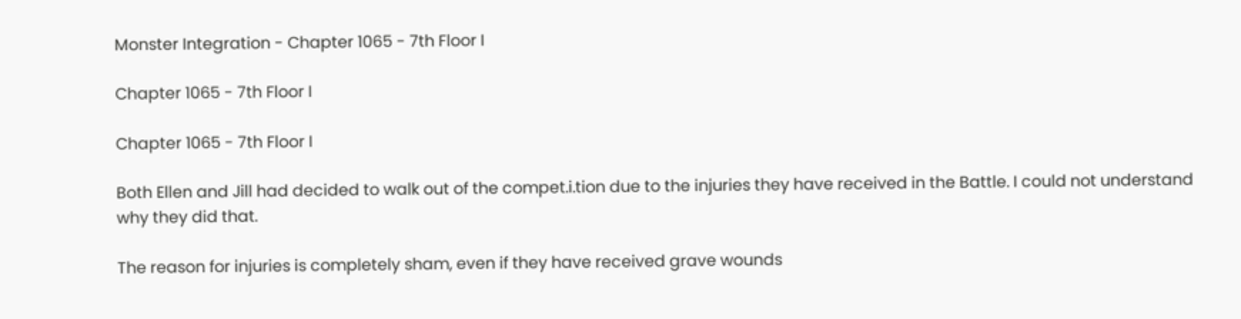Monster Integration - Chapter 1065 - 7th Floor I

Chapter 1065 - 7th Floor I

Chapter 1065 - 7th Floor I

Both Ellen and Jill had decided to walk out of the compet.i.tion due to the injuries they have received in the Battle. I could not understand why they did that.

The reason for injuries is completely sham, even if they have received grave wounds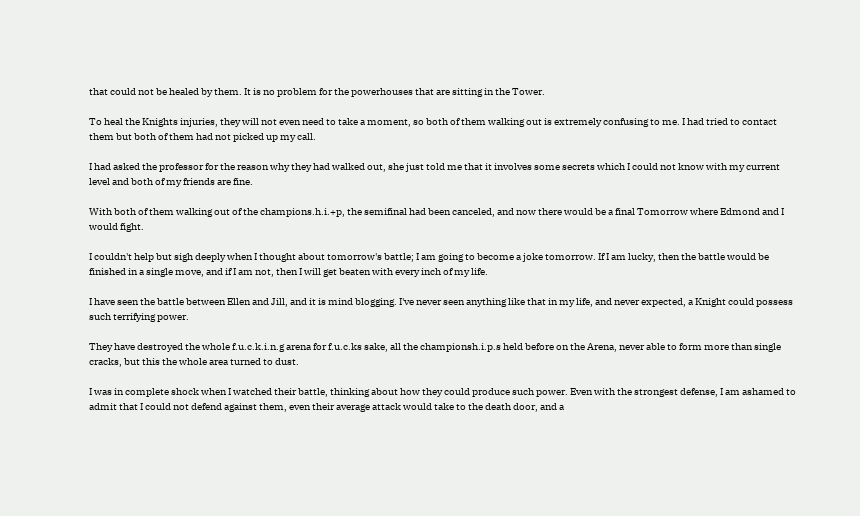that could not be healed by them. It is no problem for the powerhouses that are sitting in the Tower.

To heal the Knights injuries, they will not even need to take a moment, so both of them walking out is extremely confusing to me. I had tried to contact them but both of them had not picked up my call.

I had asked the professor for the reason why they had walked out, she just told me that it involves some secrets which I could not know with my current level and both of my friends are fine.

With both of them walking out of the champions.h.i.+p, the semifinal had been canceled, and now there would be a final Tomorrow where Edmond and I would fight.

I couldn't help but sigh deeply when I thought about tomorrow's battle; I am going to become a joke tomorrow. If I am lucky, then the battle would be finished in a single move, and if I am not, then I will get beaten with every inch of my life.

I have seen the battle between Ellen and Jill, and it is mind blogging. I've never seen anything like that in my life, and never expected, a Knight could possess such terrifying power.

They have destroyed the whole f.u.c.k.i.n.g arena for f.u.c.ks sake, all the championsh.i.p.s held before on the Arena, never able to form more than single cracks, but this the whole area turned to dust.

I was in complete shock when I watched their battle, thinking about how they could produce such power. Even with the strongest defense, I am ashamed to admit that I could not defend against them, even their average attack would take to the death door, and a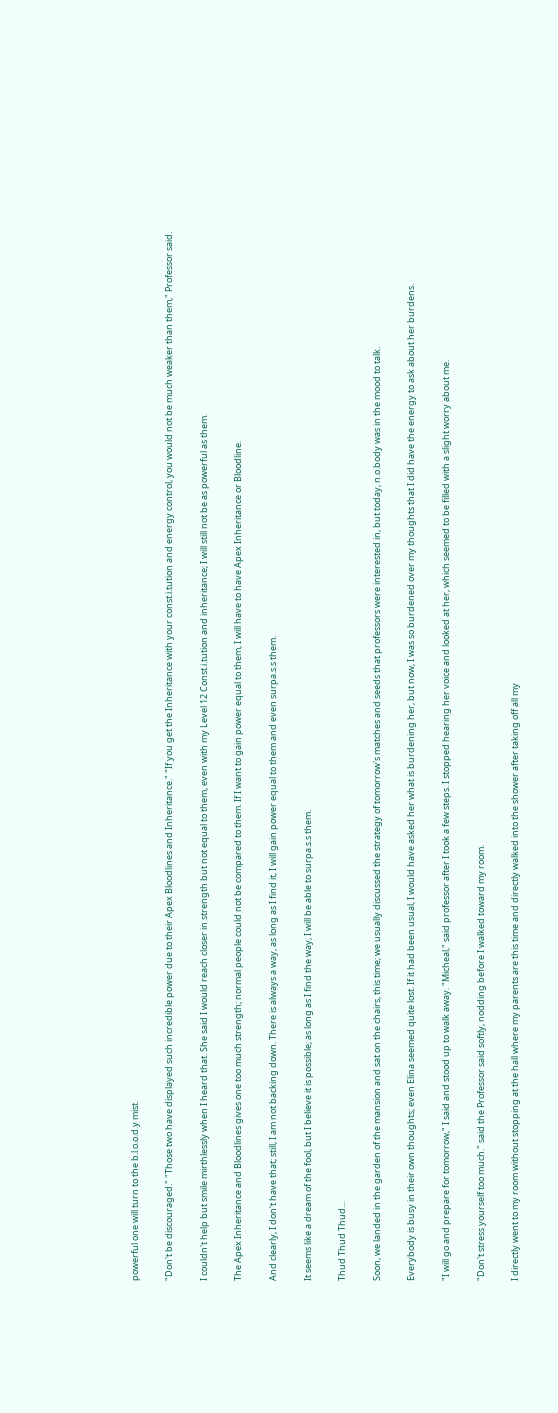powerful one will turn to the b.l.o.o.d.y mist.

"Don't be discouraged." "Those two have displayed such incredible power due to their Apex Bloodlines and Inheritance." "If you get the Inheritance with your const.i.tution and energy control, you would not be much weaker than them," Professor said.

I couldn't help but smile mirthlessly when I heard that. She said I would reach closer in strength but not equal to them, even with my Level 12 Const.i.tution and inheritance; I will still not be as powerful as them.

The Apex Inheritance and Bloodlines gives one too much strength; normal people could not be compared to them. If I want to gain power equal to them, I will have to have Apex Inheritance or Bloodline.

And clearly, I don't have that; still, I am not backing down. There is always a way, as long as I find it, I will gain power equal to them and even surpa.s.s them.

It seems like a dream of the fool, but I believe it is possible; as long as I find the way, I will be able to surpa.s.s them.

Thud Thud Thud…

Soon, we landed in the garden of the mansion and sat on the chairs, this time; we usually discussed the strategy of tomorrow's matches and seeds that professors were interested in, but today, n.o.body was in the mood to talk.

Everybody is busy in their own thoughts; even Elina seemed quite lost. If it had been usual, I would have asked her what is burdening her, but now, I was so burdened over my thoughts that I did have the energy to ask about her burdens.

"I will go and prepare for tomorrow," I said and stood up to walk away. "Micheal," said professor after I took a few steps. I stopped hearing her voice and looked at her, which seemed to be filled with a slight worry about me.

"Don't stress yourself too much." said the Professor said softly, nodding before I walked toward my room.

I directly went to my room without stopping at the hall where my parents are this time and directly walked into the shower after taking off all my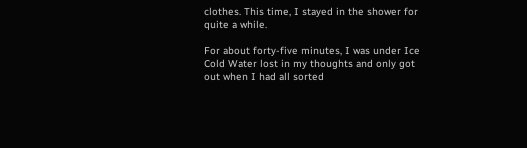clothes. This time, I stayed in the shower for quite a while.

For about forty-five minutes, I was under Ice Cold Water lost in my thoughts and only got out when I had all sorted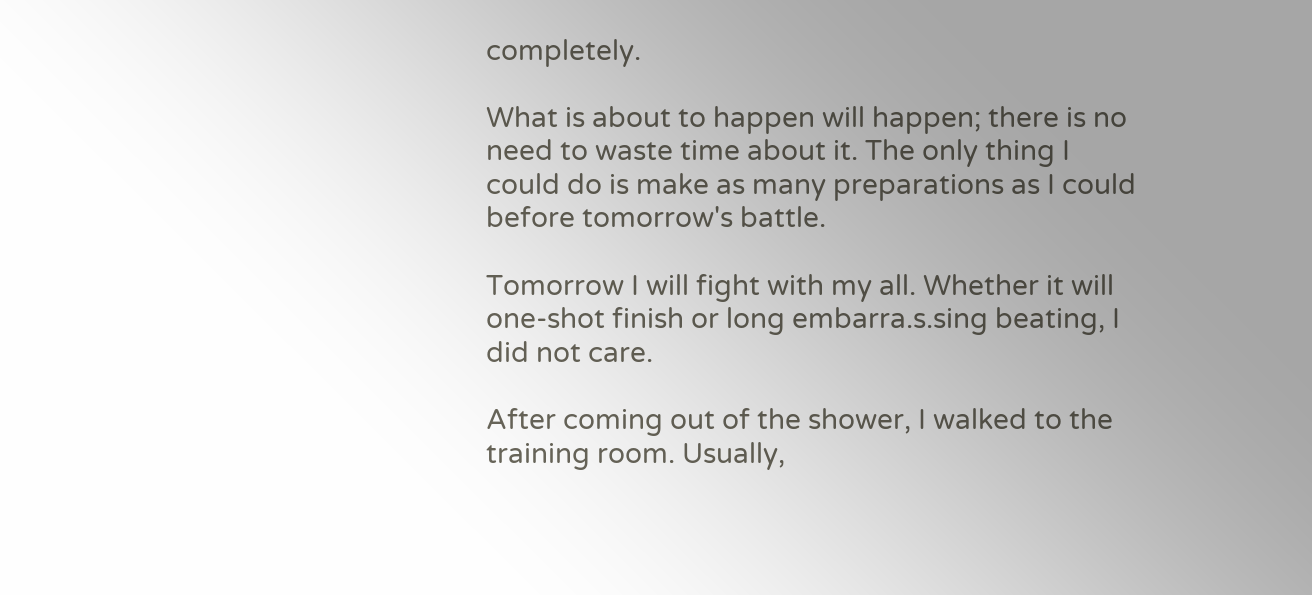completely.

What is about to happen will happen; there is no need to waste time about it. The only thing I could do is make as many preparations as I could before tomorrow's battle.

Tomorrow I will fight with my all. Whether it will one-shot finish or long embarra.s.sing beating, I did not care.

After coming out of the shower, I walked to the training room. Usually,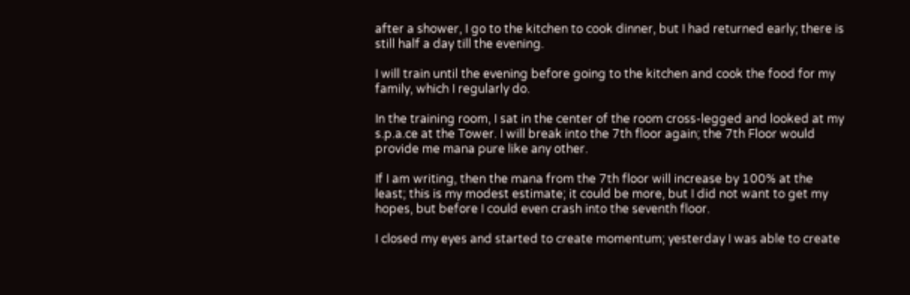after a shower, I go to the kitchen to cook dinner, but I had returned early; there is still half a day till the evening.

I will train until the evening before going to the kitchen and cook the food for my family, which I regularly do.

In the training room, I sat in the center of the room cross-legged and looked at my s.p.a.ce at the Tower. I will break into the 7th floor again; the 7th Floor would provide me mana pure like any other.

If I am writing, then the mana from the 7th floor will increase by 100% at the least; this is my modest estimate; it could be more, but I did not want to get my hopes, but before I could even crash into the seventh floor.

I closed my eyes and started to create momentum; yesterday I was able to create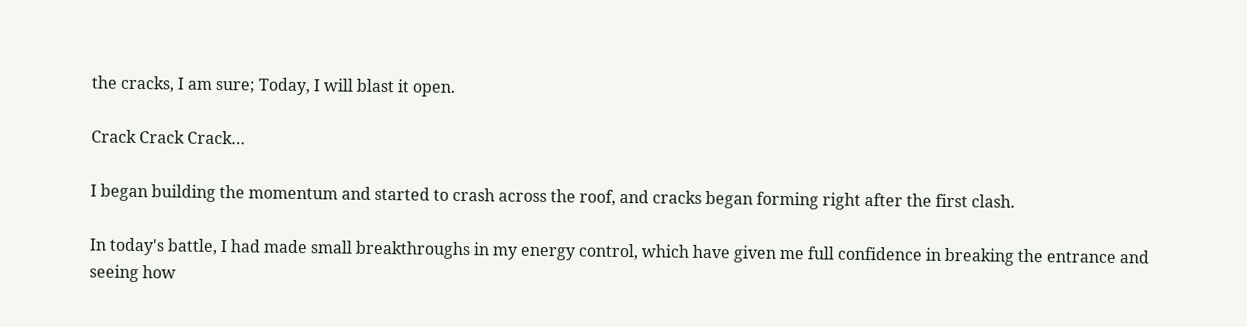the cracks, I am sure; Today, I will blast it open.

Crack Crack Crack…

I began building the momentum and started to crash across the roof, and cracks began forming right after the first clash.

In today's battle, I had made small breakthroughs in my energy control, which have given me full confidence in breaking the entrance and seeing how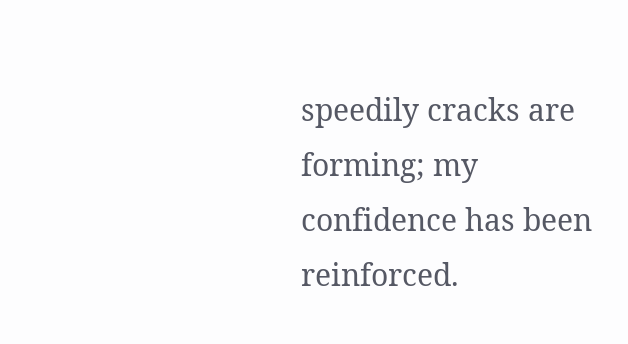speedily cracks are forming; my confidence has been reinforced.